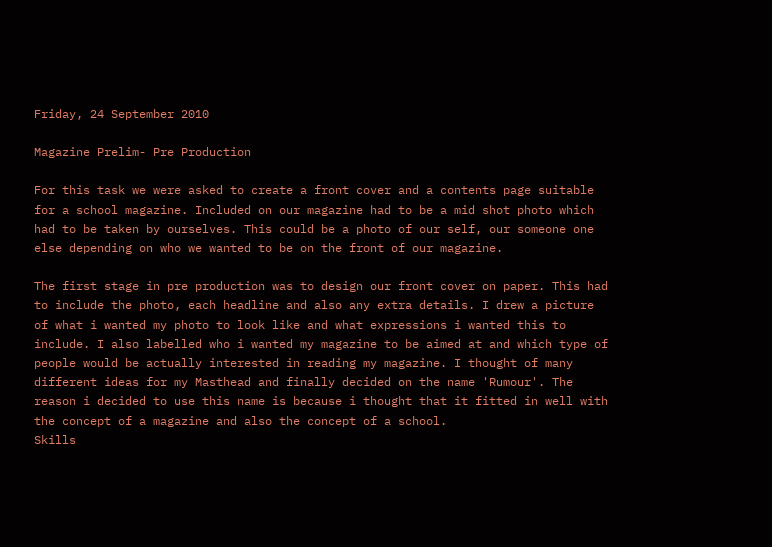Friday, 24 September 2010

Magazine Prelim- Pre Production

For this task we were asked to create a front cover and a contents page suitable for a school magazine. Included on our magazine had to be a mid shot photo which had to be taken by ourselves. This could be a photo of our self, our someone one else depending on who we wanted to be on the front of our magazine.

The first stage in pre production was to design our front cover on paper. This had to include the photo, each headline and also any extra details. I drew a picture of what i wanted my photo to look like and what expressions i wanted this to include. I also labelled who i wanted my magazine to be aimed at and which type of people would be actually interested in reading my magazine. I thought of many different ideas for my Masthead and finally decided on the name 'Rumour'. The reason i decided to use this name is because i thought that it fitted in well with the concept of a magazine and also the concept of a school.
Skills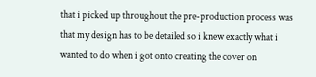that i picked up throughout the pre-production process was that my design has to be detailed so i knew exactly what i wanted to do when i got onto creating the cover on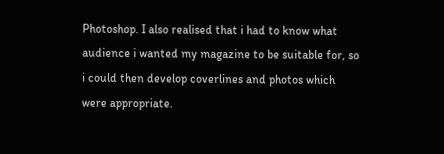Photoshop. I also realised that i had to know what audience i wanted my magazine to be suitable for, so i could then develop coverlines and photos which were appropriate.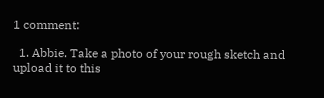1 comment:

  1. Abbie. Take a photo of your rough sketch and upload it to this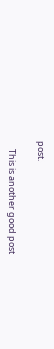post.

    This is another good post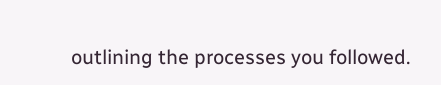outlining the processes you followed.